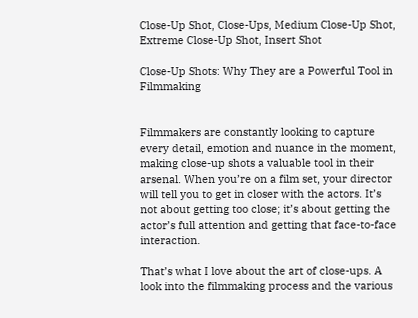Close-Up Shot, Close-Ups, Medium Close-Up Shot, Extreme Close-Up Shot, Insert Shot

Close-Up Shots: Why They are a Powerful Tool in Filmmaking


Filmmakers are constantly looking to capture every detail, emotion and nuance in the moment, making close-up shots a valuable tool in their arsenal. When you’re on a film set, your director will tell you to get in closer with the actors. It’s not about getting too close; it’s about getting the actor’s full attention and getting that face-to-face interaction.

That’s what I love about the art of close-ups. A look into the filmmaking process and the various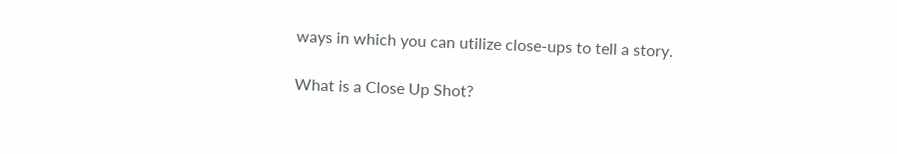ways in which you can utilize close-ups to tell a story.

What is a Close Up Shot?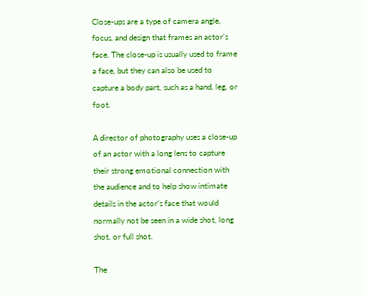Close-ups are a type of camera angle, focus, and design that frames an actor’s face. The close-up is usually used to frame a face, but they can also be used to capture a body part, such as a hand, leg, or foot.

A director of photography uses a close-up of an actor with a long lens to capture their strong emotional connection with the audience and to help show intimate details in the actor’s face that would normally not be seen in a wide shot, long shot, or full shot.

The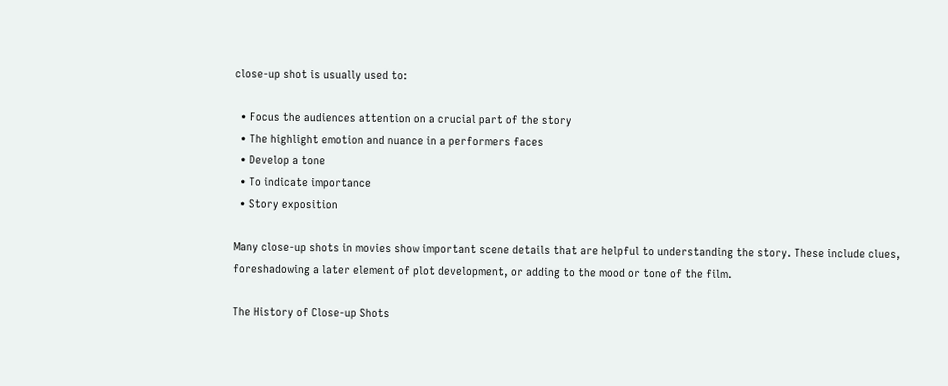close-up shot is usually used to:

  • Focus the audiences attention on a crucial part of the story
  • The highlight emotion and nuance in a performers faces
  • Develop a tone
  • To indicate importance
  • Story exposition

Many close-up shots in movies show important scene details that are helpful to understanding the story. These include clues, foreshadowing a later element of plot development, or adding to the mood or tone of the film.

The History of Close-up Shots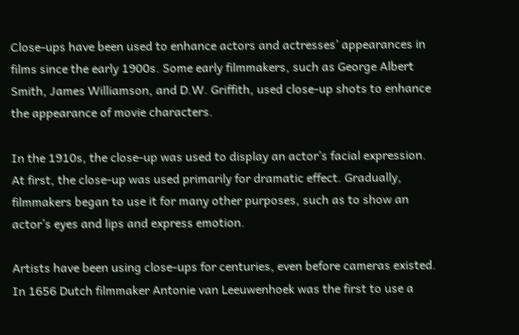Close-ups have been used to enhance actors and actresses’ appearances in films since the early 1900s. Some early filmmakers, such as George Albert Smith, James Williamson, and D.W. Griffith, used close-up shots to enhance the appearance of movie characters.

In the 1910s, the close-up was used to display an actor’s facial expression. At first, the close-up was used primarily for dramatic effect. Gradually, filmmakers began to use it for many other purposes, such as to show an actor’s eyes and lips and express emotion.

Artists have been using close-ups for centuries, even before cameras existed. In 1656 Dutch filmmaker Antonie van Leeuwenhoek was the first to use a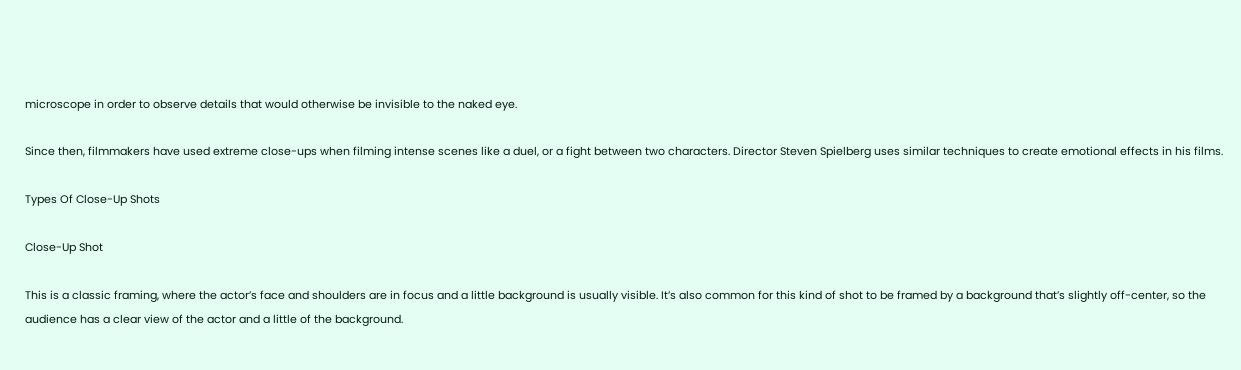microscope in order to observe details that would otherwise be invisible to the naked eye.

Since then, filmmakers have used extreme close-ups when filming intense scenes like a duel, or a fight between two characters. Director Steven Spielberg uses similar techniques to create emotional effects in his films.

Types Of Close-Up Shots

Close-Up Shot

This is a classic framing, where the actor’s face and shoulders are in focus and a little background is usually visible. It’s also common for this kind of shot to be framed by a background that’s slightly off-center, so the audience has a clear view of the actor and a little of the background.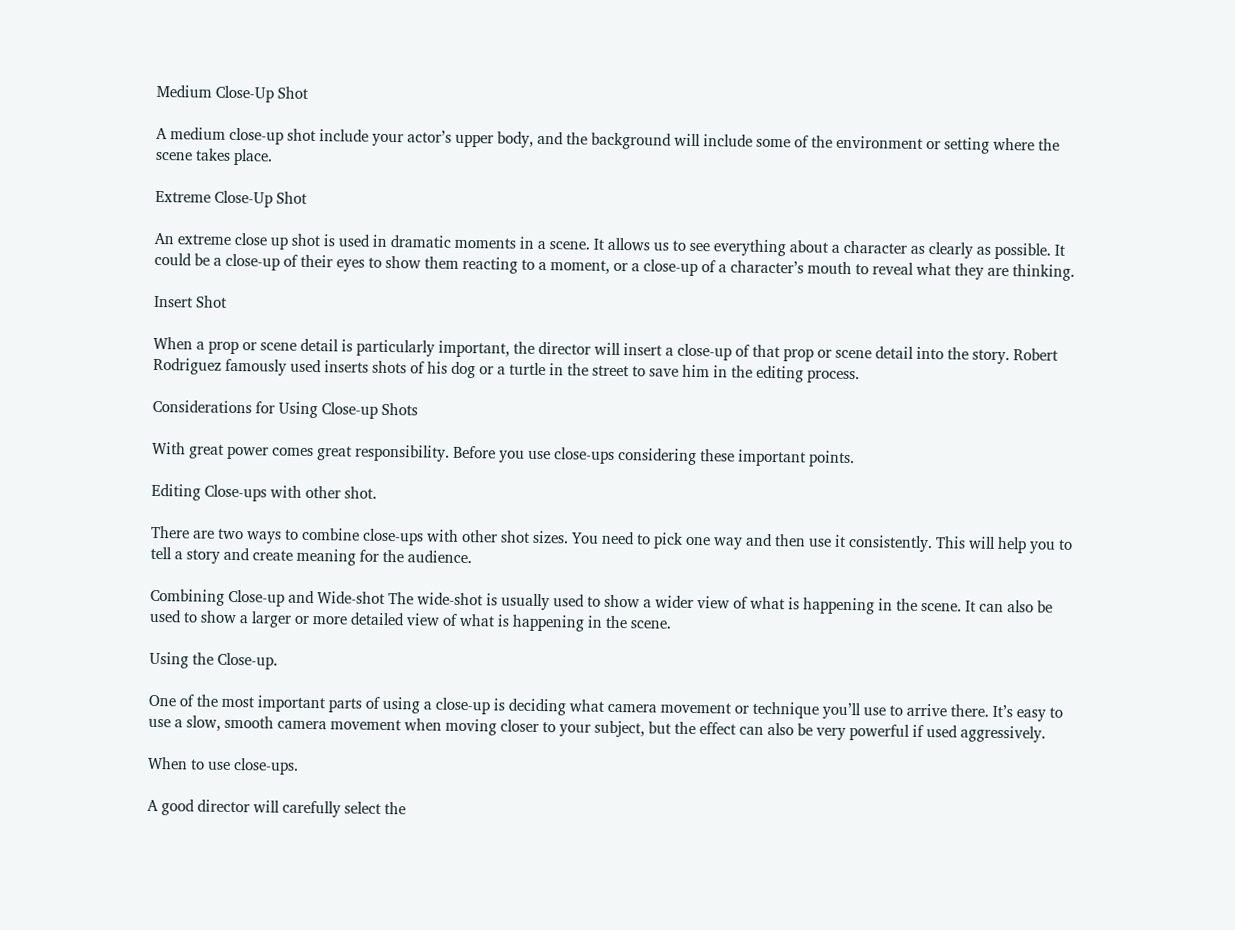Medium Close-Up Shot

A medium close-up shot include your actor’s upper body, and the background will include some of the environment or setting where the scene takes place.

Extreme Close-Up Shot

An extreme close up shot is used in dramatic moments in a scene. It allows us to see everything about a character as clearly as possible. It could be a close-up of their eyes to show them reacting to a moment, or a close-up of a character’s mouth to reveal what they are thinking.

Insert Shot

When a prop or scene detail is particularly important, the director will insert a close-up of that prop or scene detail into the story. Robert Rodriguez famously used inserts shots of his dog or a turtle in the street to save him in the editing process.

Considerations for Using Close-up Shots

With great power comes great responsibility. Before you use close-ups considering these important points.

Editing Close-ups with other shot.

There are two ways to combine close-ups with other shot sizes. You need to pick one way and then use it consistently. This will help you to tell a story and create meaning for the audience.

Combining Close-up and Wide-shot The wide-shot is usually used to show a wider view of what is happening in the scene. It can also be used to show a larger or more detailed view of what is happening in the scene.

Using the Close-up.

One of the most important parts of using a close-up is deciding what camera movement or technique you’ll use to arrive there. It’s easy to use a slow, smooth camera movement when moving closer to your subject, but the effect can also be very powerful if used aggressively.

When to use close-ups.

A good director will carefully select the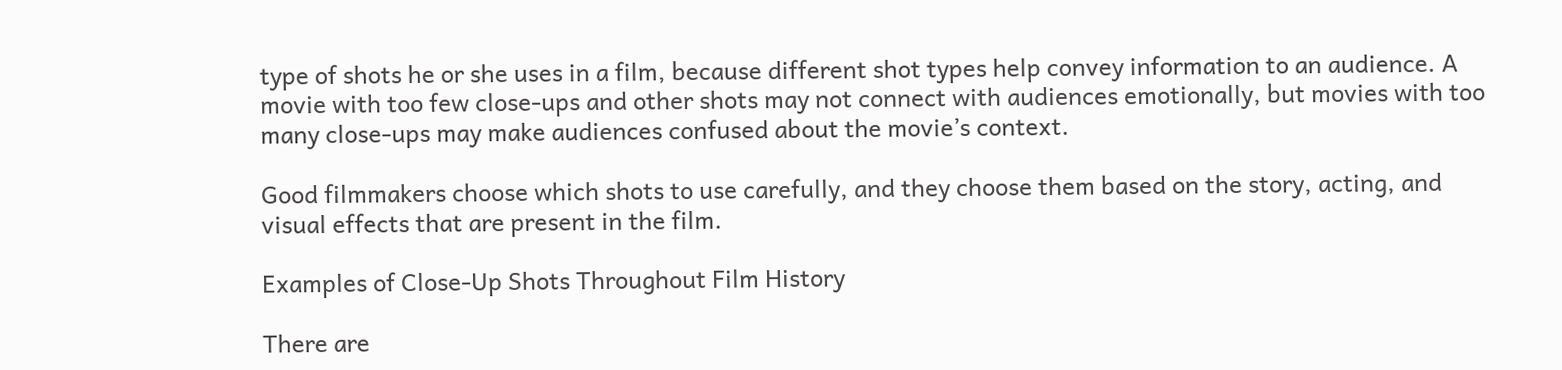type of shots he or she uses in a film, because different shot types help convey information to an audience. A movie with too few close-ups and other shots may not connect with audiences emotionally, but movies with too many close-ups may make audiences confused about the movie’s context.

Good filmmakers choose which shots to use carefully, and they choose them based on the story, acting, and visual effects that are present in the film.

Examples of Close-Up Shots Throughout Film History

There are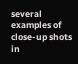several examples of close-up shots in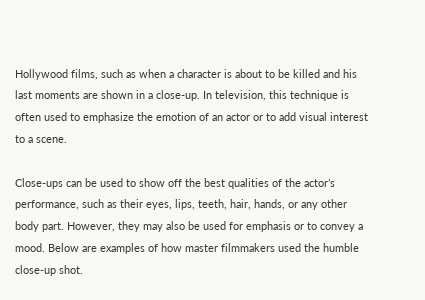Hollywood films, such as when a character is about to be killed and his last moments are shown in a close-up. In television, this technique is often used to emphasize the emotion of an actor or to add visual interest to a scene.

Close-ups can be used to show off the best qualities of the actor’s performance, such as their eyes, lips, teeth, hair, hands, or any other body part. However, they may also be used for emphasis or to convey a mood. Below are examples of how master filmmakers used the humble close-up shot.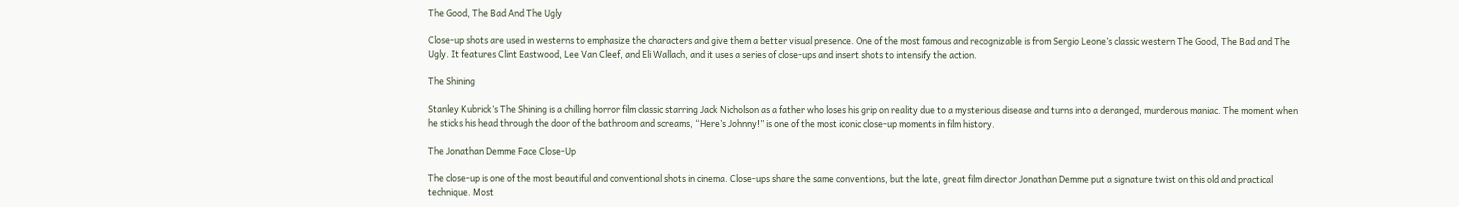The Good, The Bad And The Ugly

Close-up shots are used in westerns to emphasize the characters and give them a better visual presence. One of the most famous and recognizable is from Sergio Leone’s classic western The Good, The Bad and The Ugly. It features Clint Eastwood, Lee Van Cleef, and Eli Wallach, and it uses a series of close-ups and insert shots to intensify the action.

The Shining

Stanley Kubrick’s The Shining is a chilling horror film classic starring Jack Nicholson as a father who loses his grip on reality due to a mysterious disease and turns into a deranged, murderous maniac. The moment when he sticks his head through the door of the bathroom and screams, “Here’s Johnny!” is one of the most iconic close-up moments in film history.

The Jonathan Demme Face Close-Up

The close-up is one of the most beautiful and conventional shots in cinema. Close-ups share the same conventions, but the late, great film director Jonathan Demme put a signature twist on this old and practical technique. Most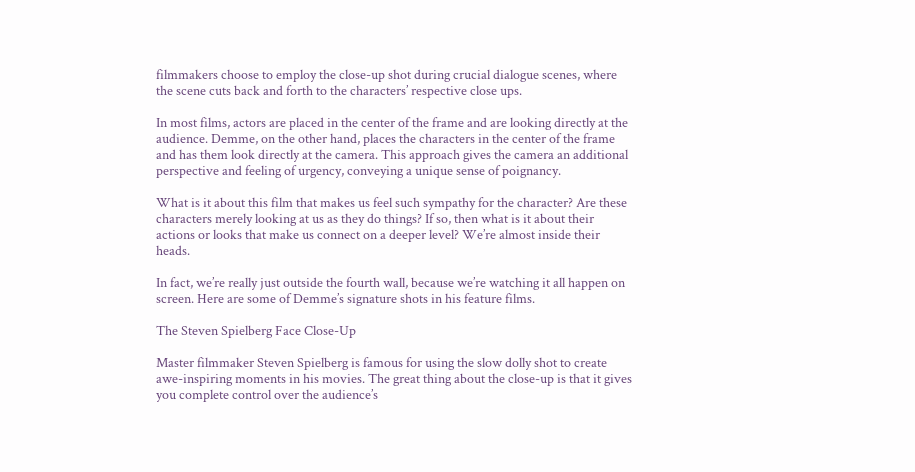filmmakers choose to employ the close-up shot during crucial dialogue scenes, where the scene cuts back and forth to the characters’ respective close ups.

In most films, actors are placed in the center of the frame and are looking directly at the audience. Demme, on the other hand, places the characters in the center of the frame and has them look directly at the camera. This approach gives the camera an additional perspective and feeling of urgency, conveying a unique sense of poignancy.

What is it about this film that makes us feel such sympathy for the character? Are these characters merely looking at us as they do things? If so, then what is it about their actions or looks that make us connect on a deeper level? We’re almost inside their heads.

In fact, we’re really just outside the fourth wall, because we’re watching it all happen on screen. Here are some of Demme’s signature shots in his feature films.

The Steven Spielberg Face Close-Up

Master filmmaker Steven Spielberg is famous for using the slow dolly shot to create awe-inspiring moments in his movies. The great thing about the close-up is that it gives you complete control over the audience’s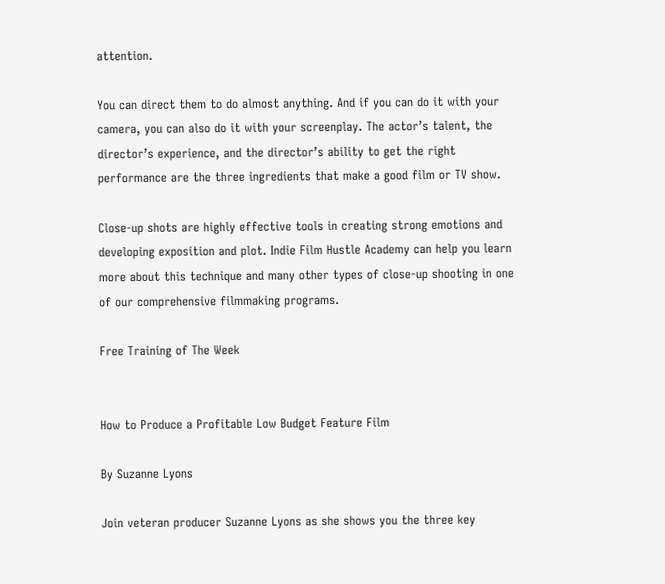attention.

You can direct them to do almost anything. And if you can do it with your camera, you can also do it with your screenplay. The actor’s talent, the director’s experience, and the director’s ability to get the right performance are the three ingredients that make a good film or TV show.

Close-up shots are highly effective tools in creating strong emotions and developing exposition and plot. Indie Film Hustle Academy can help you learn more about this technique and many other types of close-up shooting in one of our comprehensive filmmaking programs.

Free Training of The Week


How to Produce a Profitable Low Budget Feature Film

By Suzanne Lyons

Join veteran producer Suzanne Lyons as she shows you the three key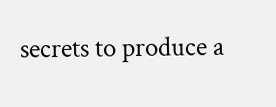secrets to produce a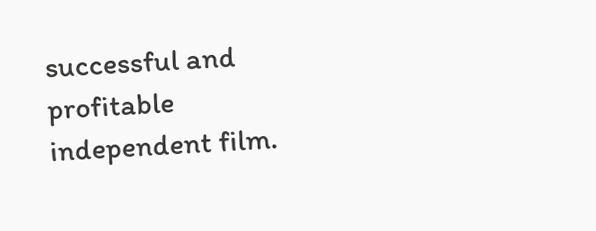successful and profitable independent film.